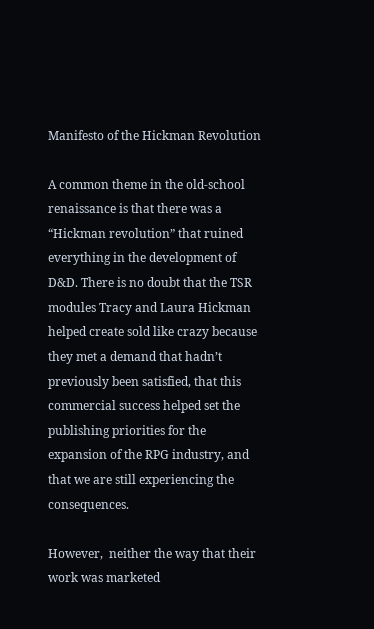Manifesto of the Hickman Revolution

A common theme in the old-school renaissance is that there was a “Hickman revolution” that ruined everything in the development of D&D. There is no doubt that the TSR modules Tracy and Laura Hickman helped create sold like crazy because they met a demand that hadn’t previously been satisfied, that this commercial success helped set the publishing priorities for the expansion of the RPG industry, and that we are still experiencing the consequences.

However,  neither the way that their work was marketed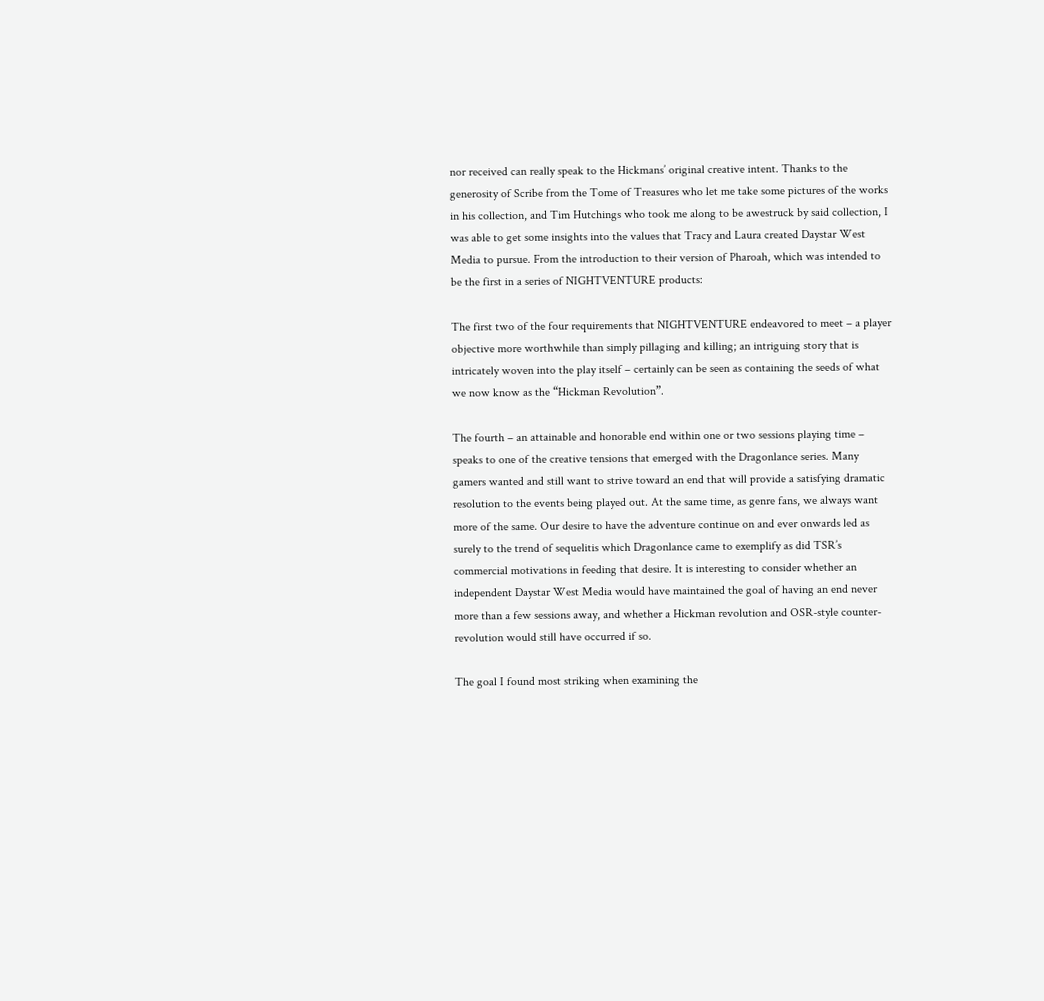nor received can really speak to the Hickmans’ original creative intent. Thanks to the generosity of Scribe from the Tome of Treasures who let me take some pictures of the works in his collection, and Tim Hutchings who took me along to be awestruck by said collection, I was able to get some insights into the values that Tracy and Laura created Daystar West Media to pursue. From the introduction to their version of Pharoah, which was intended to be the first in a series of NIGHTVENTURE products:

The first two of the four requirements that NIGHTVENTURE endeavored to meet – a player objective more worthwhile than simply pillaging and killing; an intriguing story that is intricately woven into the play itself – certainly can be seen as containing the seeds of what we now know as the “Hickman Revolution”.

The fourth – an attainable and honorable end within one or two sessions playing time – speaks to one of the creative tensions that emerged with the Dragonlance series. Many gamers wanted and still want to strive toward an end that will provide a satisfying dramatic resolution to the events being played out. At the same time, as genre fans, we always want more of the same. Our desire to have the adventure continue on and ever onwards led as surely to the trend of sequelitis which Dragonlance came to exemplify as did TSR’s commercial motivations in feeding that desire. It is interesting to consider whether an independent Daystar West Media would have maintained the goal of having an end never more than a few sessions away, and whether a Hickman revolution and OSR-style counter-revolution would still have occurred if so.

The goal I found most striking when examining the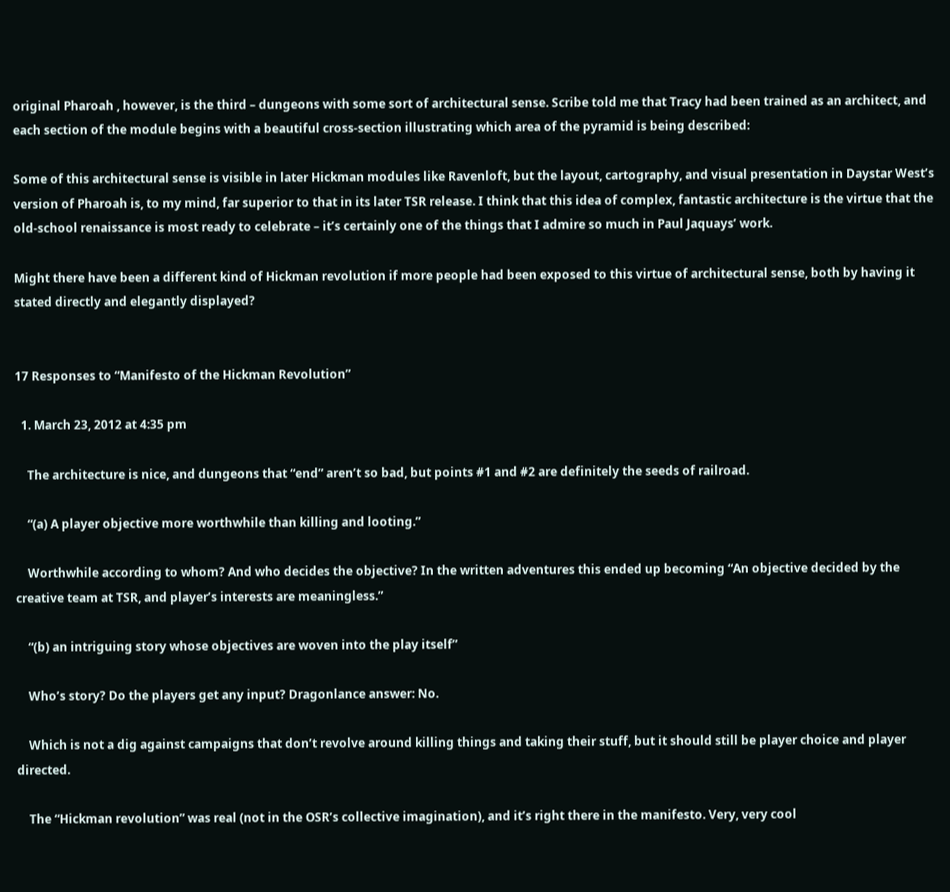original Pharoah , however, is the third – dungeons with some sort of architectural sense. Scribe told me that Tracy had been trained as an architect, and each section of the module begins with a beautiful cross-section illustrating which area of the pyramid is being described:

Some of this architectural sense is visible in later Hickman modules like Ravenloft, but the layout, cartography, and visual presentation in Daystar West’s version of Pharoah is, to my mind, far superior to that in its later TSR release. I think that this idea of complex, fantastic architecture is the virtue that the old-school renaissance is most ready to celebrate – it’s certainly one of the things that I admire so much in Paul Jaquays’ work.

Might there have been a different kind of Hickman revolution if more people had been exposed to this virtue of architectural sense, both by having it stated directly and elegantly displayed?


17 Responses to “Manifesto of the Hickman Revolution”

  1. March 23, 2012 at 4:35 pm

    The architecture is nice, and dungeons that “end” aren’t so bad, but points #1 and #2 are definitely the seeds of railroad.

    “(a) A player objective more worthwhile than killing and looting.”

    Worthwhile according to whom? And who decides the objective? In the written adventures this ended up becoming “An objective decided by the creative team at TSR, and player’s interests are meaningless.”

    “(b) an intriguing story whose objectives are woven into the play itself”

    Who’s story? Do the players get any input? Dragonlance answer: No.

    Which is not a dig against campaigns that don’t revolve around killing things and taking their stuff, but it should still be player choice and player directed.

    The “Hickman revolution” was real (not in the OSR’s collective imagination), and it’s right there in the manifesto. Very, very cool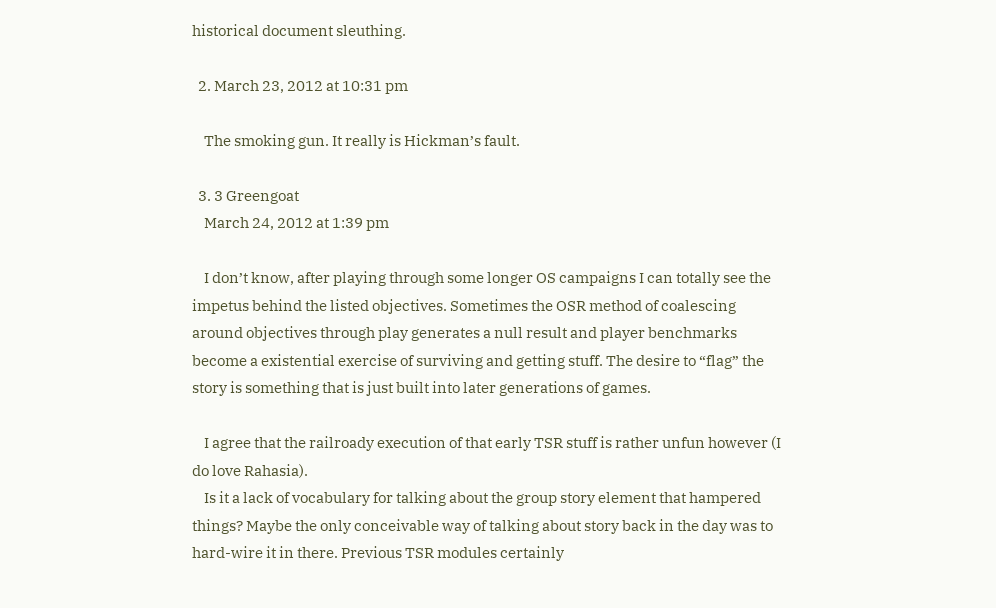historical document sleuthing.

  2. March 23, 2012 at 10:31 pm

    The smoking gun. It really is Hickman’s fault.

  3. 3 Greengoat
    March 24, 2012 at 1:39 pm

    I don’t know, after playing through some longer OS campaigns I can totally see the impetus behind the listed objectives. Sometimes the OSR method of coalescing around objectives through play generates a null result and player benchmarks become a existential exercise of surviving and getting stuff. The desire to “flag” the story is something that is just built into later generations of games.

    I agree that the railroady execution of that early TSR stuff is rather unfun however (I do love Rahasia).
    Is it a lack of vocabulary for talking about the group story element that hampered things? Maybe the only conceivable way of talking about story back in the day was to hard-wire it in there. Previous TSR modules certainly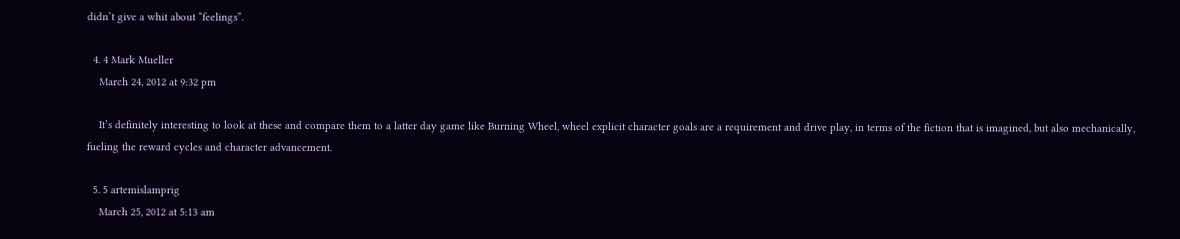didn’t give a whit about “feelings”.

  4. 4 Mark Mueller
    March 24, 2012 at 9:32 pm

    It’s definitely interesting to look at these and compare them to a latter day game like Burning Wheel, wheel explicit character goals are a requirement and drive play, in terms of the fiction that is imagined, but also mechanically, fueling the reward cycles and character advancement.

  5. 5 artemislamprig
    March 25, 2012 at 5:13 am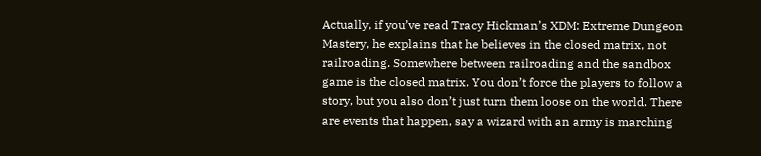Actually, if you’ve read Tracy Hickman’s XDM: Extreme Dungeon Mastery, he explains that he believes in the closed matrix, not railroading. Somewhere between railroading and the sandbox game is the closed matrix. You don’t force the players to follow a story, but you also don’t just turn them loose on the world. There are events that happen, say a wizard with an army is marching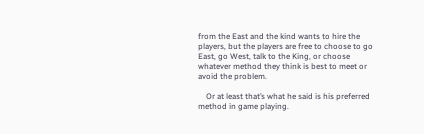from the East and the kind wants to hire the players, but the players are free to choose to go East, go West, talk to the King, or choose whatever method they think is best to meet or avoid the problem.

    Or at least that’s what he said is his preferred method in game playing.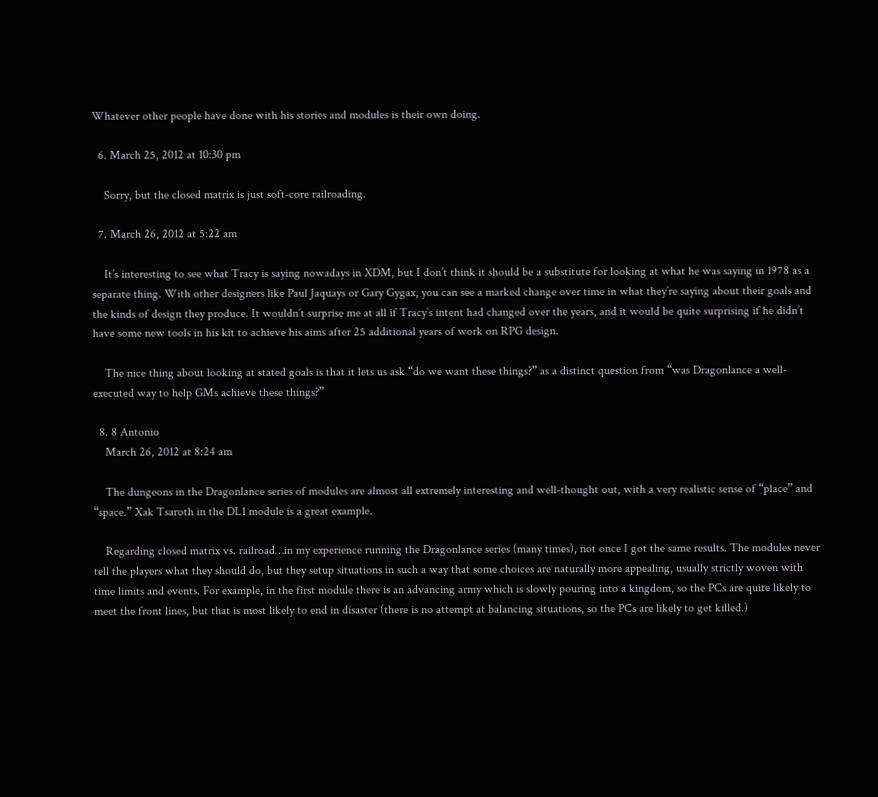Whatever other people have done with his stories and modules is their own doing.

  6. March 25, 2012 at 10:30 pm

    Sorry, but the closed matrix is just soft-core railroading.

  7. March 26, 2012 at 5:22 am

    It’s interesting to see what Tracy is saying nowadays in XDM, but I don’t think it should be a substitute for looking at what he was saying in 1978 as a separate thing. With other designers like Paul Jaquays or Gary Gygax, you can see a marked change over time in what they’re saying about their goals and the kinds of design they produce. It wouldn’t surprise me at all if Tracy’s intent had changed over the years, and it would be quite surprising if he didn’t have some new tools in his kit to achieve his aims after 25 additional years of work on RPG design.

    The nice thing about looking at stated goals is that it lets us ask “do we want these things?” as a distinct question from “was Dragonlance a well-executed way to help GMs achieve these things?”

  8. 8 Antonio
    March 26, 2012 at 8:24 am

    The dungeons in the Dragonlance series of modules are almost all extremely interesting and well-thought out, with a very realistic sense of “place” and “space.” Xak Tsaroth in the DL1 module is a great example.

    Regarding closed matrix vs. railroad…in my experience running the Dragonlance series (many times), not once I got the same results. The modules never tell the players what they should do, but they setup situations in such a way that some choices are naturally more appealing, usually strictly woven with time limits and events. For example, in the first module there is an advancing army which is slowly pouring into a kingdom, so the PCs are quite likely to meet the front lines, but that is most likely to end in disaster (there is no attempt at balancing situations, so the PCs are likely to get killed.)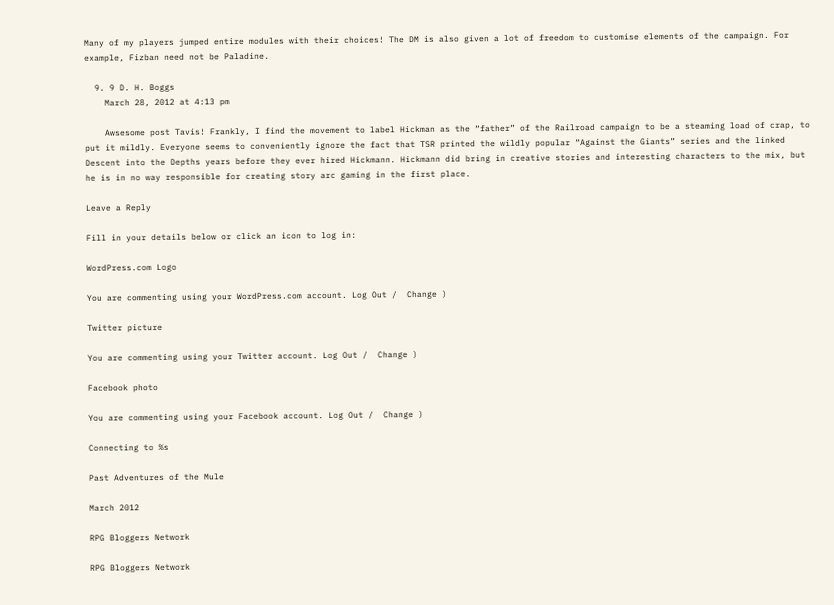Many of my players jumped entire modules with their choices! The DM is also given a lot of freedom to customise elements of the campaign. For example, Fizban need not be Paladine.

  9. 9 D. H. Boggs
    March 28, 2012 at 4:13 pm

    Awsesome post Tavis! Frankly, I find the movement to label Hickman as the “father” of the Railroad campaign to be a steaming load of crap, to put it mildly. Everyone seems to conveniently ignore the fact that TSR printed the wildly popular “Against the Giants” series and the linked Descent into the Depths years before they ever hired Hickmann. Hickmann did bring in creative stories and interesting characters to the mix, but he is in no way responsible for creating story arc gaming in the first place.

Leave a Reply

Fill in your details below or click an icon to log in:

WordPress.com Logo

You are commenting using your WordPress.com account. Log Out /  Change )

Twitter picture

You are commenting using your Twitter account. Log Out /  Change )

Facebook photo

You are commenting using your Facebook account. Log Out /  Change )

Connecting to %s

Past Adventures of the Mule

March 2012

RPG Bloggers Network

RPG Bloggers Network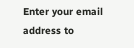Enter your email address to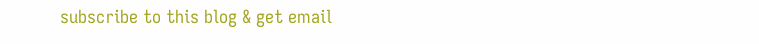subscribe to this blog & get email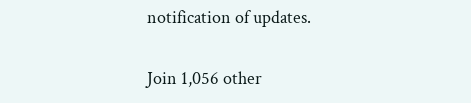notification of updates.

Join 1,056 other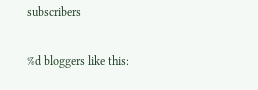subscribers

%d bloggers like this: